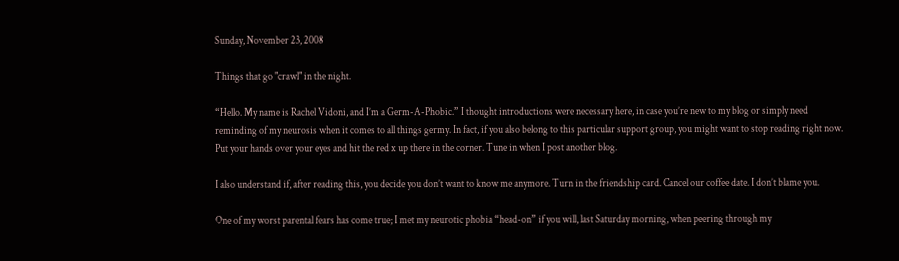Sunday, November 23, 2008

Things that go "crawl" in the night.

“Hello. My name is Rachel Vidoni, and I’m a Germ-A-Phobic.” I thought introductions were necessary here, in case you’re new to my blog or simply need reminding of my neurosis when it comes to all things germy. In fact, if you also belong to this particular support group, you might want to stop reading right now. Put your hands over your eyes and hit the red x up there in the corner. Tune in when I post another blog.

I also understand if, after reading this, you decide you don’t want to know me anymore. Turn in the friendship card. Cancel our coffee date. I don’t blame you.

One of my worst parental fears has come true; I met my neurotic phobia “head-on” if you will, last Saturday morning, when peering through my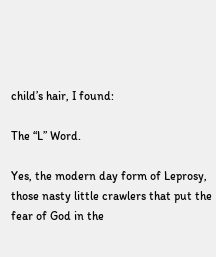child’s hair, I found:

The “L” Word.

Yes, the modern day form of Leprosy, those nasty little crawlers that put the fear of God in the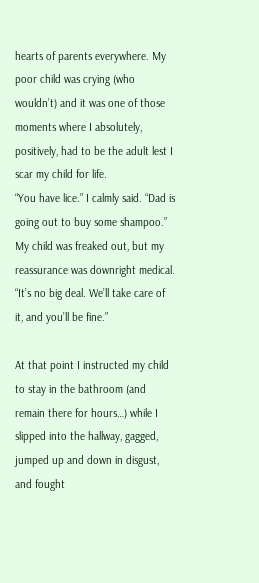hearts of parents everywhere. My poor child was crying (who wouldn’t) and it was one of those moments where I absolutely, positively, had to be the adult lest I scar my child for life.
“You have lice.” I calmly said. “Dad is going out to buy some shampoo.” My child was freaked out, but my reassurance was downright medical. “It’s no big deal. We’ll take care of it, and you’ll be fine.”

At that point I instructed my child to stay in the bathroom (and remain there for hours…) while I slipped into the hallway, gagged, jumped up and down in disgust, and fought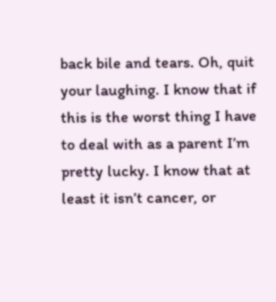back bile and tears. Oh, quit your laughing. I know that if this is the worst thing I have to deal with as a parent I’m pretty lucky. I know that at least it isn’t cancer, or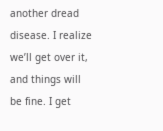another dread disease. I realize we’ll get over it, and things will be fine. I get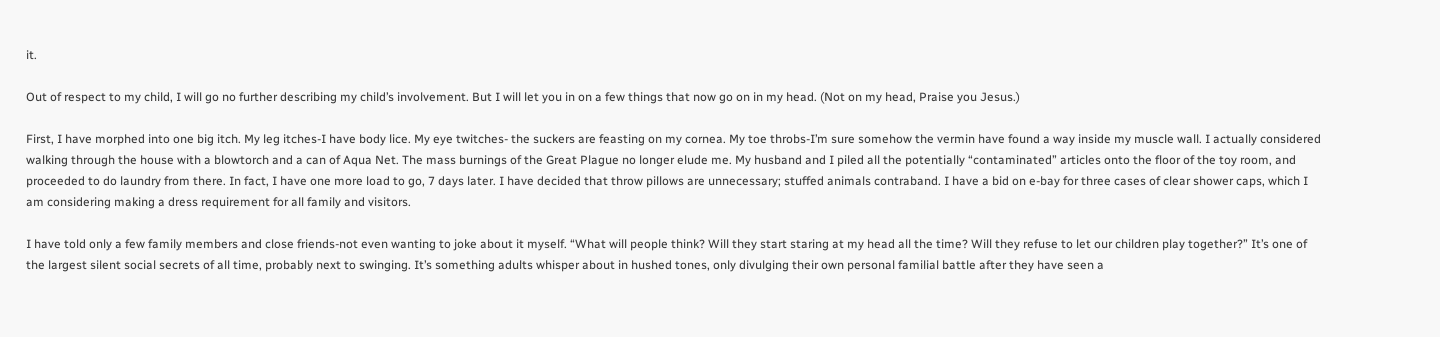it.

Out of respect to my child, I will go no further describing my child’s involvement. But I will let you in on a few things that now go on in my head. (Not on my head, Praise you Jesus.)

First, I have morphed into one big itch. My leg itches-I have body lice. My eye twitches- the suckers are feasting on my cornea. My toe throbs-I’m sure somehow the vermin have found a way inside my muscle wall. I actually considered walking through the house with a blowtorch and a can of Aqua Net. The mass burnings of the Great Plague no longer elude me. My husband and I piled all the potentially “contaminated” articles onto the floor of the toy room, and proceeded to do laundry from there. In fact, I have one more load to go, 7 days later. I have decided that throw pillows are unnecessary; stuffed animals contraband. I have a bid on e-bay for three cases of clear shower caps, which I am considering making a dress requirement for all family and visitors.

I have told only a few family members and close friends-not even wanting to joke about it myself. “What will people think? Will they start staring at my head all the time? Will they refuse to let our children play together?” It’s one of the largest silent social secrets of all time, probably next to swinging. It’s something adults whisper about in hushed tones, only divulging their own personal familial battle after they have seen a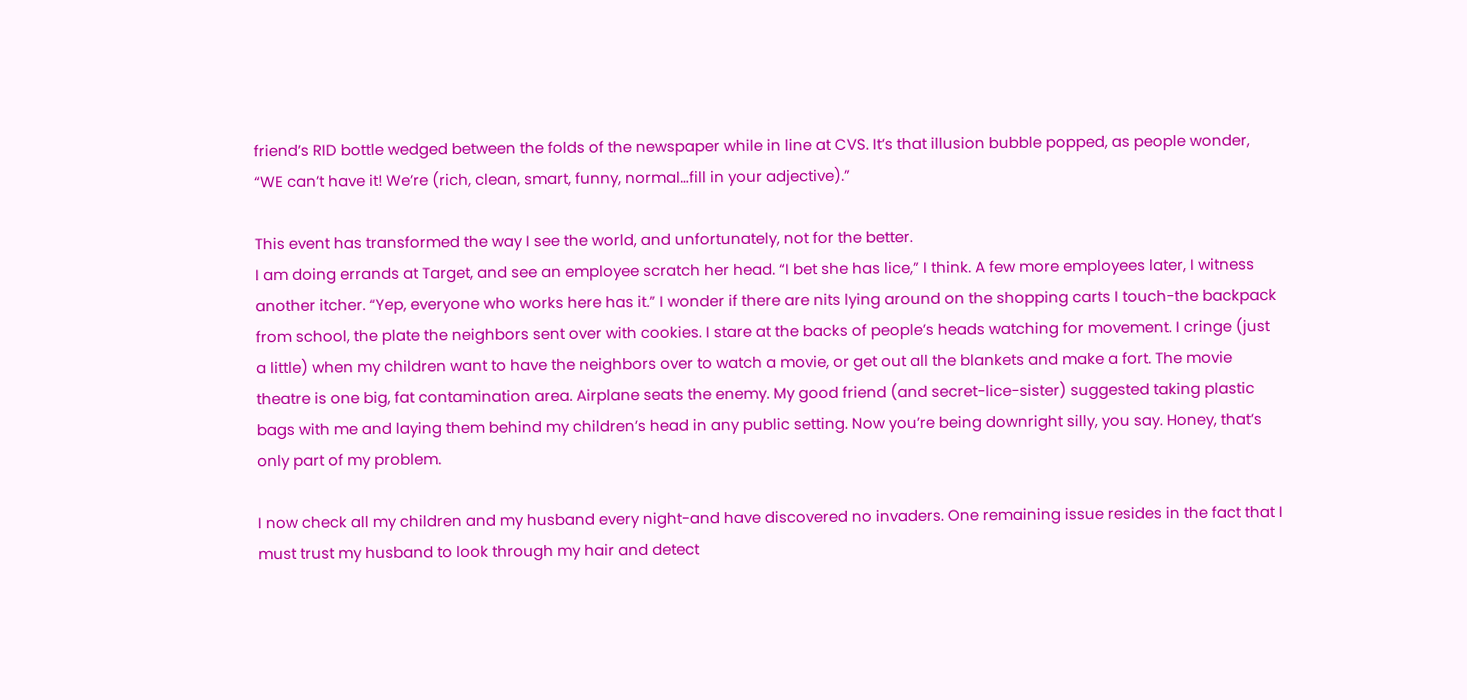friend’s RID bottle wedged between the folds of the newspaper while in line at CVS. It’s that illusion bubble popped, as people wonder, “WE can’t have it! We’re (rich, clean, smart, funny, normal…fill in your adjective).”

This event has transformed the way I see the world, and unfortunately, not for the better.
I am doing errands at Target, and see an employee scratch her head. “I bet she has lice,” I think. A few more employees later, I witness another itcher. “Yep, everyone who works here has it.” I wonder if there are nits lying around on the shopping carts I touch-the backpack from school, the plate the neighbors sent over with cookies. I stare at the backs of people’s heads watching for movement. I cringe (just a little) when my children want to have the neighbors over to watch a movie, or get out all the blankets and make a fort. The movie theatre is one big, fat contamination area. Airplane seats the enemy. My good friend (and secret-lice-sister) suggested taking plastic bags with me and laying them behind my children’s head in any public setting. Now you’re being downright silly, you say. Honey, that’s only part of my problem.

I now check all my children and my husband every night-and have discovered no invaders. One remaining issue resides in the fact that I must trust my husband to look through my hair and detect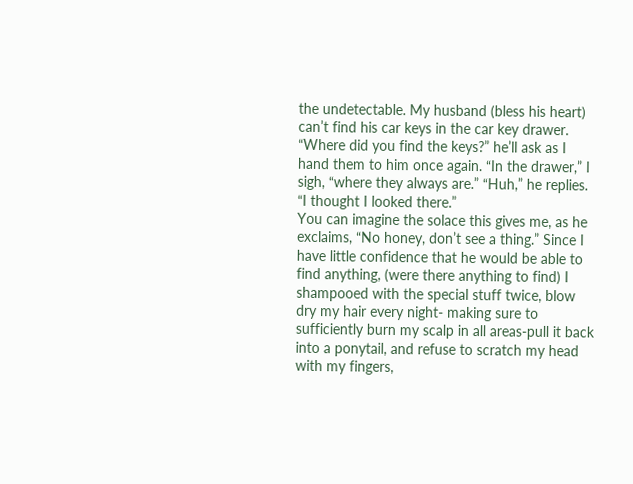the undetectable. My husband (bless his heart) can’t find his car keys in the car key drawer. “Where did you find the keys?” he’ll ask as I hand them to him once again. “In the drawer,” I sigh, “where they always are.” “Huh,” he replies. “I thought I looked there.”
You can imagine the solace this gives me, as he exclaims, “No honey, don’t see a thing.” Since I have little confidence that he would be able to find anything, (were there anything to find) I shampooed with the special stuff twice, blow dry my hair every night- making sure to sufficiently burn my scalp in all areas-pull it back into a ponytail, and refuse to scratch my head with my fingers,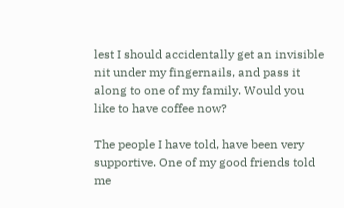lest I should accidentally get an invisible nit under my fingernails, and pass it along to one of my family. Would you like to have coffee now?

The people I have told, have been very supportive. One of my good friends told me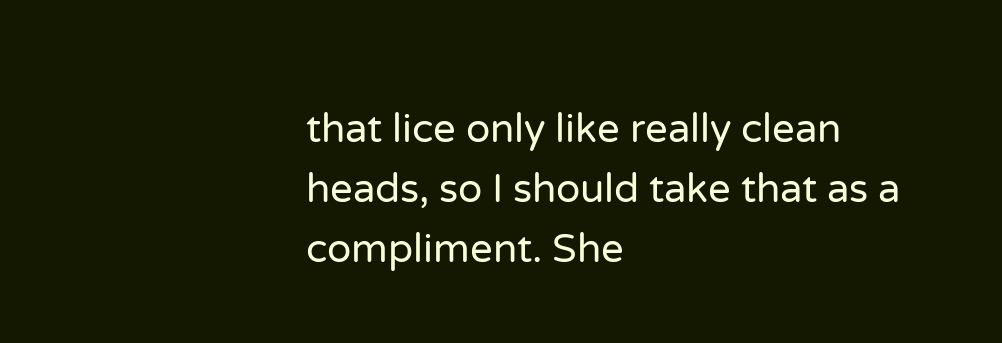that lice only like really clean heads, so I should take that as a compliment. She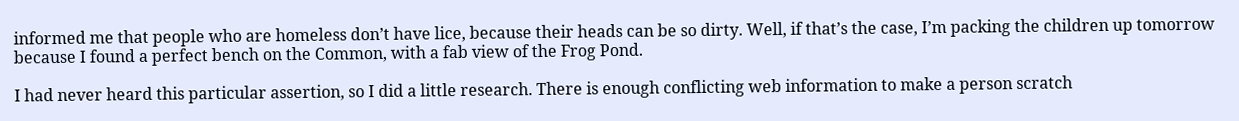informed me that people who are homeless don’t have lice, because their heads can be so dirty. Well, if that’s the case, I’m packing the children up tomorrow because I found a perfect bench on the Common, with a fab view of the Frog Pond.

I had never heard this particular assertion, so I did a little research. There is enough conflicting web information to make a person scratch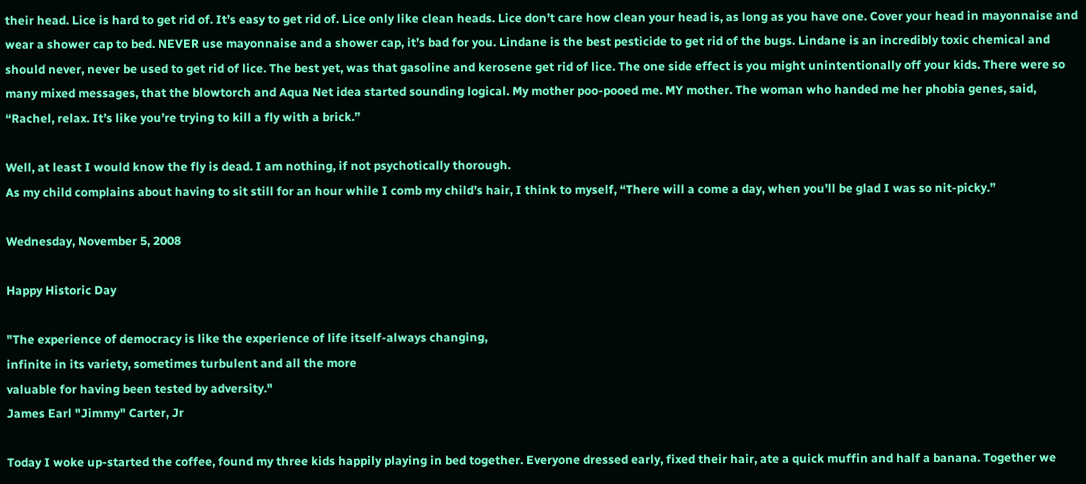their head. Lice is hard to get rid of. It’s easy to get rid of. Lice only like clean heads. Lice don’t care how clean your head is, as long as you have one. Cover your head in mayonnaise and wear a shower cap to bed. NEVER use mayonnaise and a shower cap, it’s bad for you. Lindane is the best pesticide to get rid of the bugs. Lindane is an incredibly toxic chemical and should never, never be used to get rid of lice. The best yet, was that gasoline and kerosene get rid of lice. The one side effect is you might unintentionally off your kids. There were so many mixed messages, that the blowtorch and Aqua Net idea started sounding logical. My mother poo-pooed me. MY mother. The woman who handed me her phobia genes, said, “Rachel, relax. It’s like you’re trying to kill a fly with a brick.”

Well, at least I would know the fly is dead. I am nothing, if not psychotically thorough.
As my child complains about having to sit still for an hour while I comb my child’s hair, I think to myself, “There will a come a day, when you’ll be glad I was so nit-picky.”

Wednesday, November 5, 2008

Happy Historic Day

"The experience of democracy is like the experience of life itself-always changing,
infinite in its variety, sometimes turbulent and all the more
valuable for having been tested by adversity."
James Earl "Jimmy" Carter, Jr

Today I woke up-started the coffee, found my three kids happily playing in bed together. Everyone dressed early, fixed their hair, ate a quick muffin and half a banana. Together we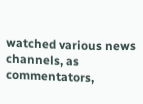watched various news channels, as commentators,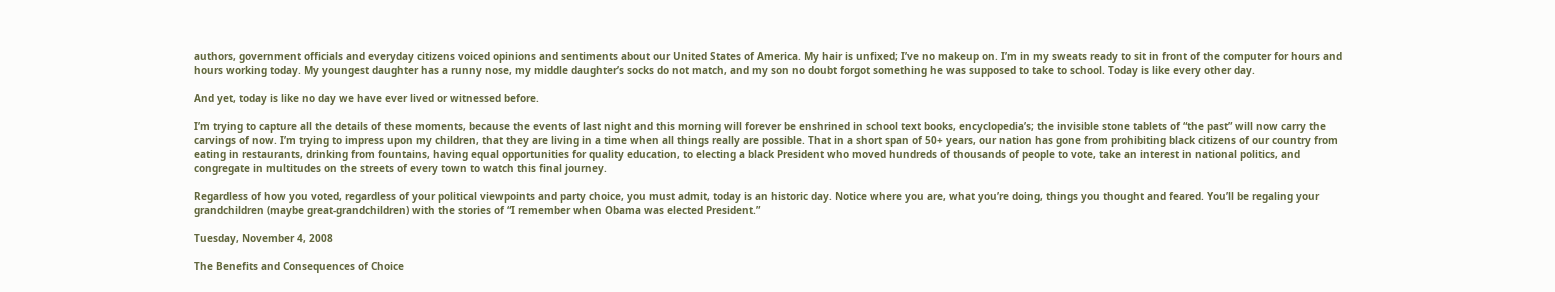authors, government officials and everyday citizens voiced opinions and sentiments about our United States of America. My hair is unfixed; I’ve no makeup on. I’m in my sweats ready to sit in front of the computer for hours and hours working today. My youngest daughter has a runny nose, my middle daughter’s socks do not match, and my son no doubt forgot something he was supposed to take to school. Today is like every other day.

And yet, today is like no day we have ever lived or witnessed before.

I’m trying to capture all the details of these moments, because the events of last night and this morning will forever be enshrined in school text books, encyclopedia’s; the invisible stone tablets of “the past” will now carry the carvings of now. I’m trying to impress upon my children, that they are living in a time when all things really are possible. That in a short span of 50+ years, our nation has gone from prohibiting black citizens of our country from eating in restaurants, drinking from fountains, having equal opportunities for quality education, to electing a black President who moved hundreds of thousands of people to vote, take an interest in national politics, and congregate in multitudes on the streets of every town to watch this final journey.

Regardless of how you voted, regardless of your political viewpoints and party choice, you must admit, today is an historic day. Notice where you are, what you’re doing, things you thought and feared. You’ll be regaling your grandchildren (maybe great-grandchildren) with the stories of “I remember when Obama was elected President.”

Tuesday, November 4, 2008

The Benefits and Consequences of Choice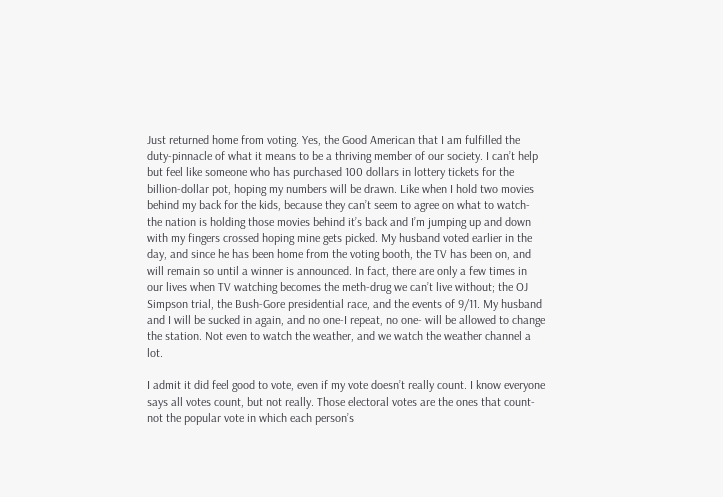Just returned home from voting. Yes, the Good American that I am fulfilled the duty-pinnacle of what it means to be a thriving member of our society. I can’t help but feel like someone who has purchased 100 dollars in lottery tickets for the billion-dollar pot, hoping my numbers will be drawn. Like when I hold two movies behind my back for the kids, because they can’t seem to agree on what to watch- the nation is holding those movies behind it’s back and I’m jumping up and down with my fingers crossed hoping mine gets picked. My husband voted earlier in the day, and since he has been home from the voting booth, the TV has been on, and will remain so until a winner is announced. In fact, there are only a few times in our lives when TV watching becomes the meth-drug we can’t live without; the OJ Simpson trial, the Bush-Gore presidential race, and the events of 9/11. My husband and I will be sucked in again, and no one-I repeat, no one- will be allowed to change the station. Not even to watch the weather, and we watch the weather channel a lot.

I admit it did feel good to vote, even if my vote doesn’t really count. I know everyone says all votes count, but not really. Those electoral votes are the ones that count-not the popular vote in which each person’s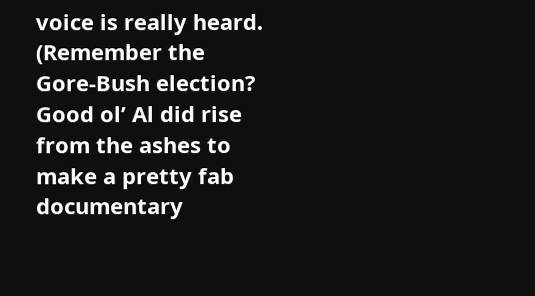voice is really heard. (Remember the Gore-Bush election? Good ol’ Al did rise from the ashes to make a pretty fab documentary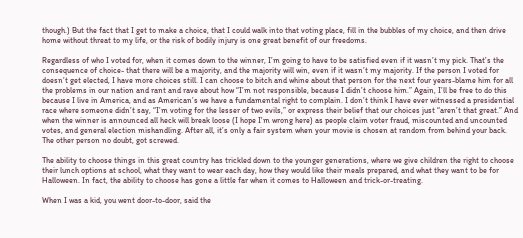though.) But the fact that I get to make a choice, that I could walk into that voting place, fill in the bubbles of my choice, and then drive home without threat to my life, or the risk of bodily injury is one great benefit of our freedoms.

Regardless of who I voted for, when it comes down to the winner, I’m going to have to be satisfied even if it wasn’t my pick. That’s the consequence of choice- that there will be a majority, and the majority will win, even if it wasn’t my majority. If the person I voted for doesn’t get elected, I have more choices still. I can choose to bitch and whine about that person for the next four years-blame him for all the problems in our nation and rant and rave about how “I’m not responsible, because I didn’t choose him.” Again, I’ll be free to do this because I live in America, and as American’s we have a fundamental right to complain. I don’t think I have ever witnessed a presidential race where someone didn’t say, “I’m voting for the lesser of two evils,” or express their belief that our choices just “aren’t that great.” And when the winner is announced all heck will break loose (I hope I'm wrong here) as people claim voter fraud, miscounted and uncounted votes, and general election mishandling. After all, it’s only a fair system when your movie is chosen at random from behind your back. The other person no doubt, got screwed.

The ability to choose things in this great country has trickled down to the younger generations, where we give children the right to choose their lunch options at school, what they want to wear each day, how they would like their meals prepared, and what they want to be for Halloween. In fact, the ability to choose has gone a little far when it comes to Halloween and trick-or-treating.

When I was a kid, you went door-to-door, said the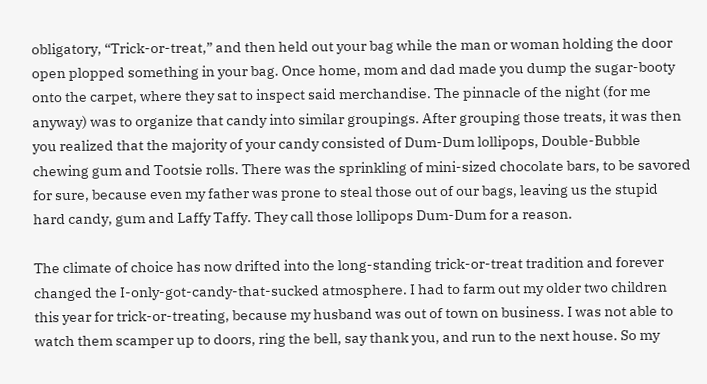obligatory, “Trick-or-treat,” and then held out your bag while the man or woman holding the door open plopped something in your bag. Once home, mom and dad made you dump the sugar-booty onto the carpet, where they sat to inspect said merchandise. The pinnacle of the night (for me anyway) was to organize that candy into similar groupings. After grouping those treats, it was then you realized that the majority of your candy consisted of Dum-Dum lollipops, Double-Bubble chewing gum and Tootsie rolls. There was the sprinkling of mini-sized chocolate bars, to be savored for sure, because even my father was prone to steal those out of our bags, leaving us the stupid hard candy, gum and Laffy Taffy. They call those lollipops Dum-Dum for a reason.

The climate of choice has now drifted into the long-standing trick-or-treat tradition and forever changed the I-only-got-candy-that-sucked atmosphere. I had to farm out my older two children this year for trick-or-treating, because my husband was out of town on business. I was not able to watch them scamper up to doors, ring the bell, say thank you, and run to the next house. So my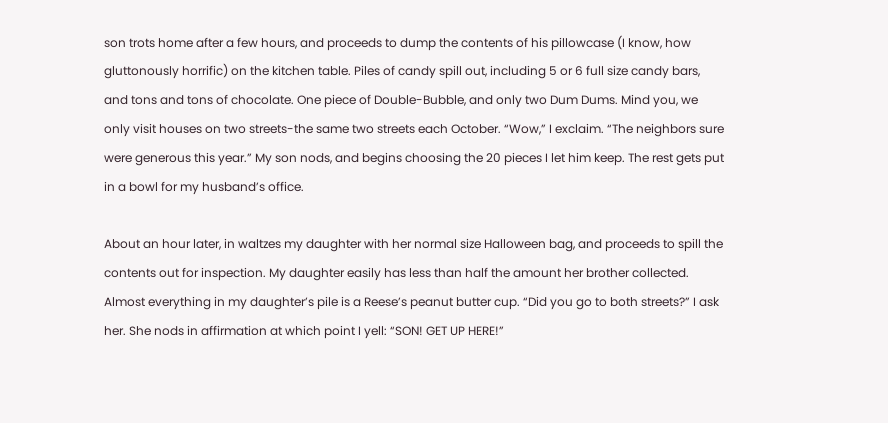son trots home after a few hours, and proceeds to dump the contents of his pillowcase (I know, how gluttonously horrific) on the kitchen table. Piles of candy spill out, including 5 or 6 full size candy bars, and tons and tons of chocolate. One piece of Double-Bubble, and only two Dum Dums. Mind you, we only visit houses on two streets-the same two streets each October. “Wow,” I exclaim. “The neighbors sure were generous this year.” My son nods, and begins choosing the 20 pieces I let him keep. The rest gets put in a bowl for my husband’s office.

About an hour later, in waltzes my daughter with her normal size Halloween bag, and proceeds to spill the contents out for inspection. My daughter easily has less than half the amount her brother collected. Almost everything in my daughter’s pile is a Reese’s peanut butter cup. “Did you go to both streets?” I ask her. She nods in affirmation at which point I yell: “SON! GET UP HERE!”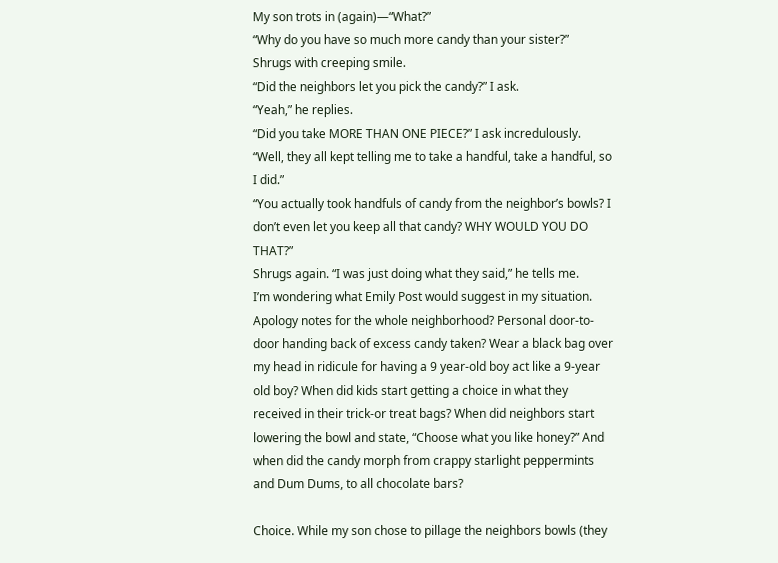My son trots in (again)—“What?”
“Why do you have so much more candy than your sister?”
Shrugs with creeping smile.
“Did the neighbors let you pick the candy?” I ask.
“Yeah,” he replies.
“Did you take MORE THAN ONE PIECE?” I ask incredulously.
“Well, they all kept telling me to take a handful, take a handful, so I did.”
“You actually took handfuls of candy from the neighbor’s bowls? I don’t even let you keep all that candy? WHY WOULD YOU DO THAT?”
Shrugs again. “I was just doing what they said,” he tells me.
I’m wondering what Emily Post would suggest in my situation. Apology notes for the whole neighborhood? Personal door-to-door handing back of excess candy taken? Wear a black bag over my head in ridicule for having a 9 year-old boy act like a 9-year old boy? When did kids start getting a choice in what they received in their trick-or treat bags? When did neighbors start lowering the bowl and state, “Choose what you like honey?” And when did the candy morph from crappy starlight peppermints and Dum Dums, to all chocolate bars?

Choice. While my son chose to pillage the neighbors bowls (they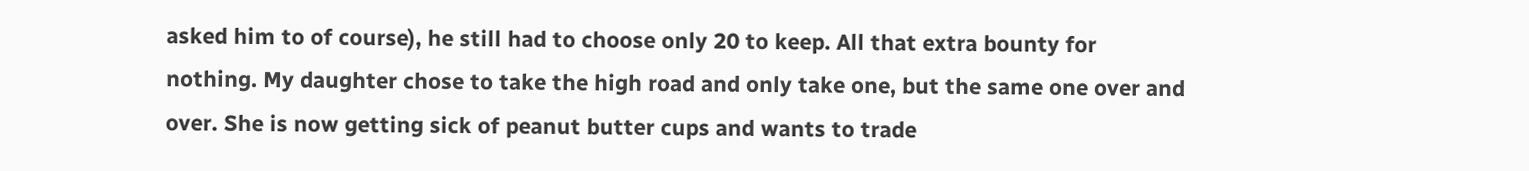asked him to of course), he still had to choose only 20 to keep. All that extra bounty for nothing. My daughter chose to take the high road and only take one, but the same one over and over. She is now getting sick of peanut butter cups and wants to trade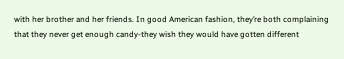with her brother and her friends. In good American fashion, they’re both complaining that they never get enough candy-they wish they would have gotten different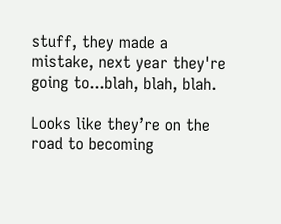stuff, they made a mistake, next year they're going to...blah, blah, blah.

Looks like they’re on the road to becoming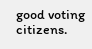good voting citizens.